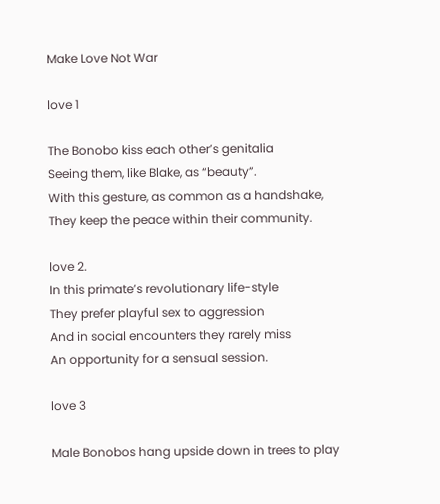Make Love Not War

love 1

The Bonobo kiss each other’s genitalia
Seeing them, like Blake, as “beauty”.
With this gesture, as common as a handshake,
They keep the peace within their community.

love 2.
In this primate’s revolutionary life-style
They prefer playful sex to aggression
And in social encounters they rarely miss
An opportunity for a sensual session.

love 3

Male Bonobos hang upside down in trees to play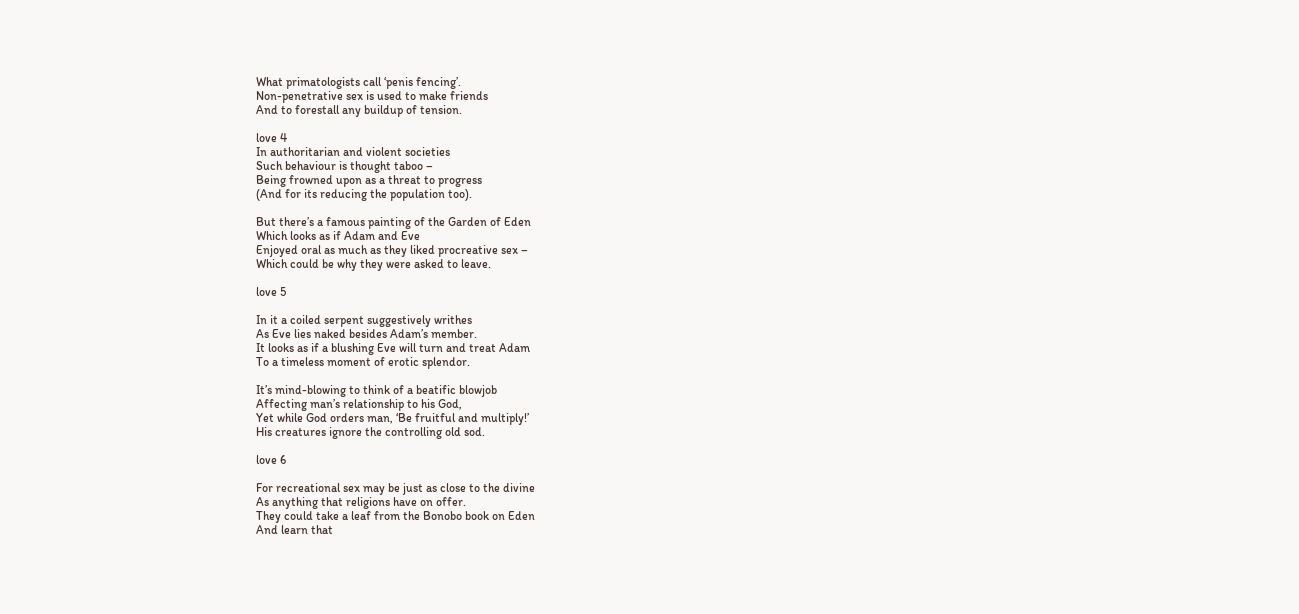What primatologists call ‘penis fencing’.
Non-penetrative sex is used to make friends
And to forestall any buildup of tension.

love 4
In authoritarian and violent societies
Such behaviour is thought taboo –
Being frowned upon as a threat to progress
(And for its reducing the population too).

But there’s a famous painting of the Garden of Eden
Which looks as if Adam and Eve
Enjoyed oral as much as they liked procreative sex –
Which could be why they were asked to leave.

love 5

In it a coiled serpent suggestively writhes
As Eve lies naked besides Adam’s member.
It looks as if a blushing Eve will turn and treat Adam
To a timeless moment of erotic splendor.

It’s mind-blowing to think of a beatific blowjob
Affecting man’s relationship to his God,
Yet while God orders man, ‘Be fruitful and multiply!’
His creatures ignore the controlling old sod.

love 6

For recreational sex may be just as close to the divine
As anything that religions have on offer.
They could take a leaf from the Bonobo book on Eden
And learn that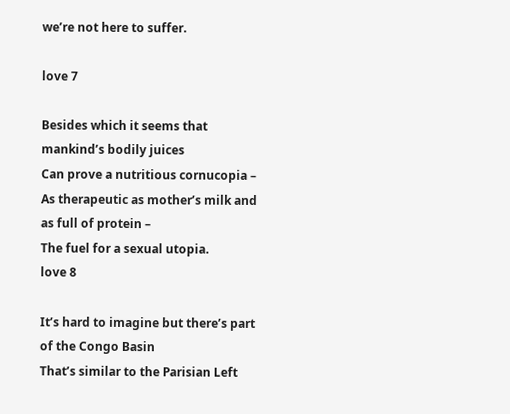we’re not here to suffer.

love 7

Besides which it seems that mankind’s bodily juices
Can prove a nutritious cornucopia –
As therapeutic as mother’s milk and as full of protein –
The fuel for a sexual utopia.
love 8

It’s hard to imagine but there’s part of the Congo Basin
That’s similar to the Parisian Left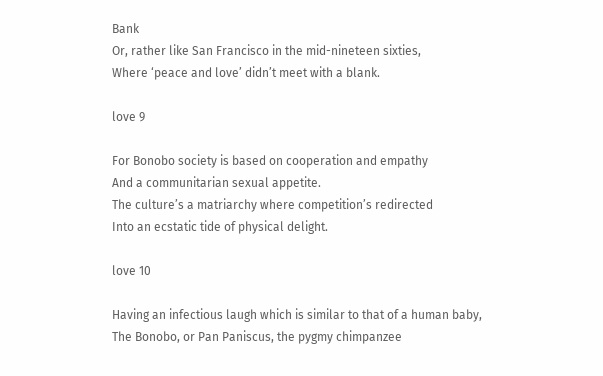Bank
Or, rather like San Francisco in the mid-nineteen sixties,
Where ‘peace and love’ didn’t meet with a blank.

love 9

For Bonobo society is based on cooperation and empathy
And a communitarian sexual appetite.
The culture’s a matriarchy where competition’s redirected
Into an ecstatic tide of physical delight.

love 10

Having an infectious laugh which is similar to that of a human baby,
The Bonobo, or Pan Paniscus, the pygmy chimpanzee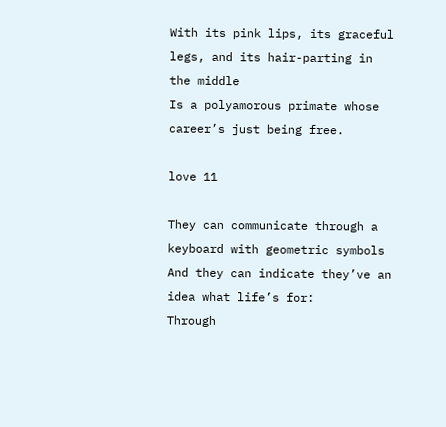With its pink lips, its graceful legs, and its hair-parting in the middle
Is a polyamorous primate whose career’s just being free.

love 11

They can communicate through a keyboard with geometric symbols
And they can indicate they’ve an idea what life’s for:
Through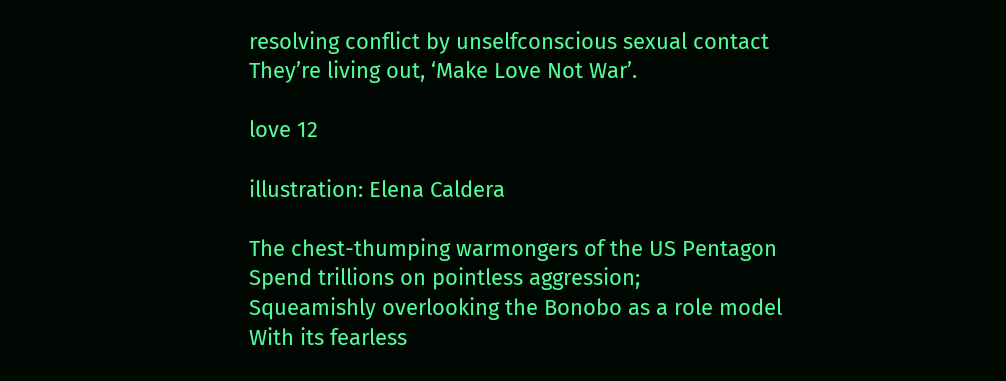resolving conflict by unselfconscious sexual contact
They’re living out, ‘Make Love Not War’.

love 12

illustration: Elena Caldera

The chest-thumping warmongers of the US Pentagon
Spend trillions on pointless aggression;
Squeamishly overlooking the Bonobo as a role model
With its fearless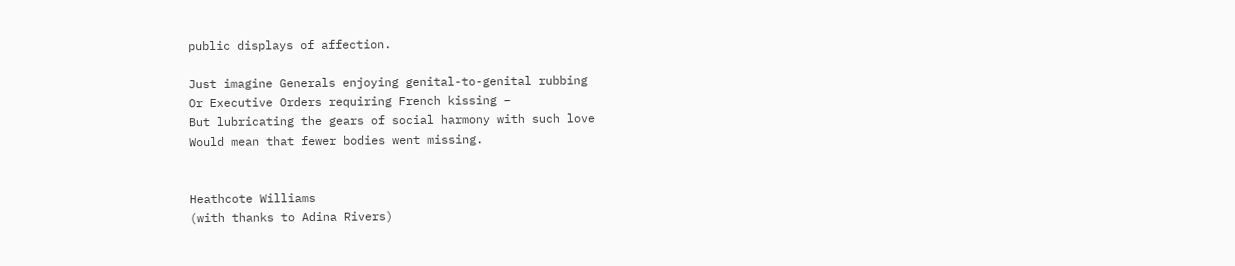public displays of affection.

Just imagine Generals enjoying genital-to-genital rubbing
Or Executive Orders requiring French kissing –
But lubricating the gears of social harmony with such love
Would mean that fewer bodies went missing.


Heathcote Williams
(with thanks to Adina Rivers)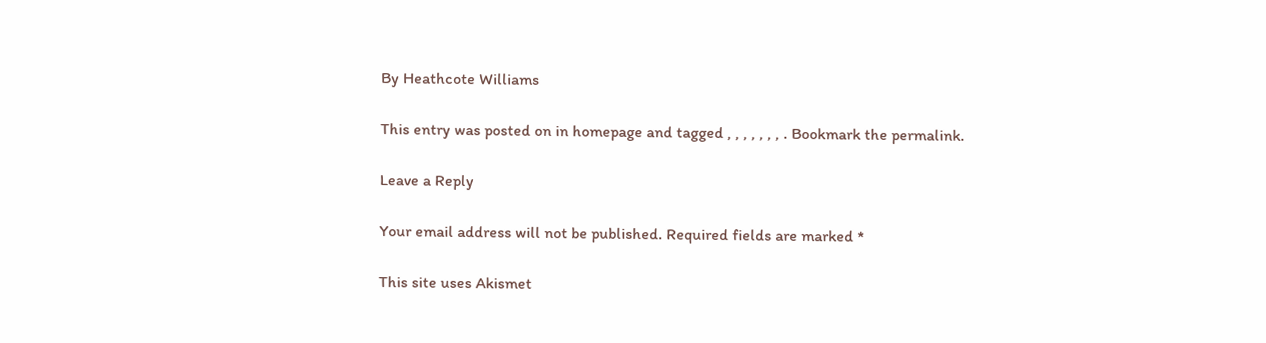By Heathcote Williams

This entry was posted on in homepage and tagged , , , , , , , . Bookmark the permalink.

Leave a Reply

Your email address will not be published. Required fields are marked *

This site uses Akismet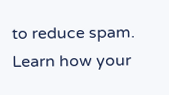to reduce spam. Learn how your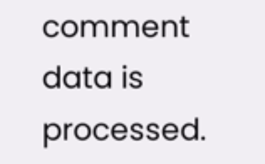comment data is processed.